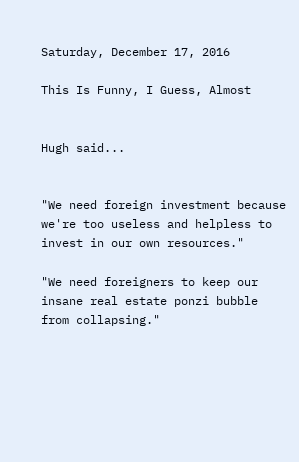Saturday, December 17, 2016

This Is Funny, I Guess, Almost


Hugh said...


"We need foreign investment because we're too useless and helpless to invest in our own resources."

"We need foreigners to keep our insane real estate ponzi bubble from collapsing."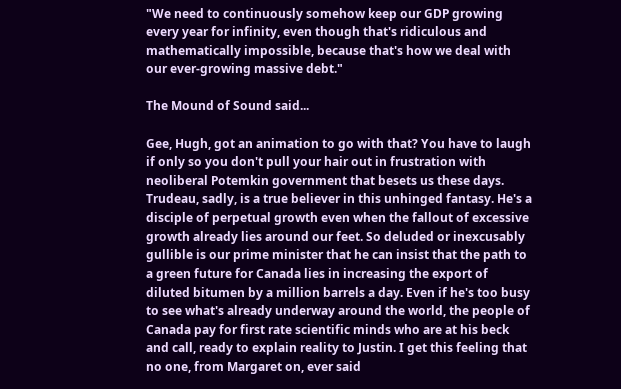"We need to continuously somehow keep our GDP growing every year for infinity, even though that's ridiculous and mathematically impossible, because that's how we deal with our ever-growing massive debt."

The Mound of Sound said...

Gee, Hugh, got an animation to go with that? You have to laugh if only so you don't pull your hair out in frustration with neoliberal Potemkin government that besets us these days. Trudeau, sadly, is a true believer in this unhinged fantasy. He's a disciple of perpetual growth even when the fallout of excessive growth already lies around our feet. So deluded or inexcusably gullible is our prime minister that he can insist that the path to a green future for Canada lies in increasing the export of diluted bitumen by a million barrels a day. Even if he's too busy to see what's already underway around the world, the people of Canada pay for first rate scientific minds who are at his beck and call, ready to explain reality to Justin. I get this feeling that no one, from Margaret on, ever said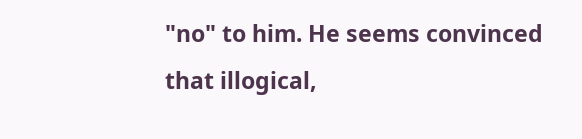"no" to him. He seems convinced that illogical,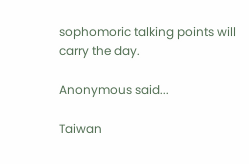sophomoric talking points will carry the day.

Anonymous said...

Taiwan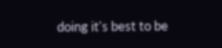doing it's best to be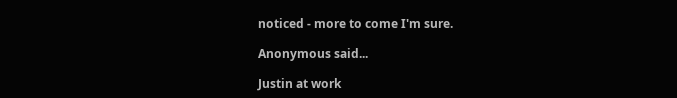noticed - more to come I'm sure.

Anonymous said...

Justin at work